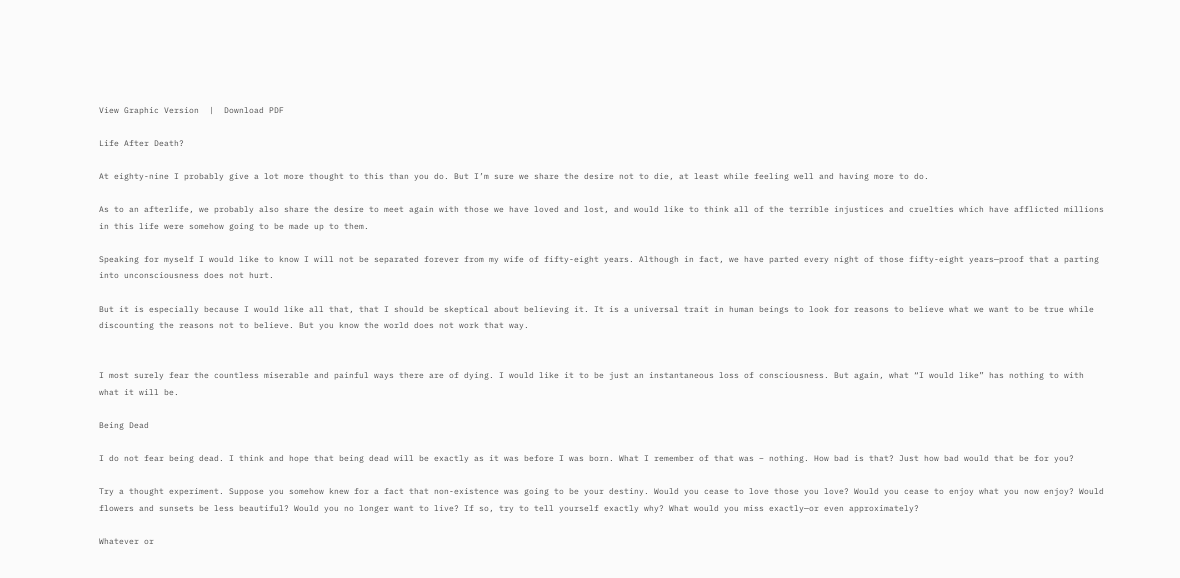View Graphic Version  |  Download PDF

Life After Death?

At eighty-nine I probably give a lot more thought to this than you do. But I’m sure we share the desire not to die, at least while feeling well and having more to do.

As to an afterlife, we probably also share the desire to meet again with those we have loved and lost, and would like to think all of the terrible injustices and cruelties which have afflicted millions in this life were somehow going to be made up to them.

Speaking for myself I would like to know I will not be separated forever from my wife of fifty-eight years. Although in fact, we have parted every night of those fifty-eight years—proof that a parting into unconsciousness does not hurt.

But it is especially because I would like all that, that I should be skeptical about believing it. It is a universal trait in human beings to look for reasons to believe what we want to be true while discounting the reasons not to believe. But you know the world does not work that way.


I most surely fear the countless miserable and painful ways there are of dying. I would like it to be just an instantaneous loss of consciousness. But again, what “I would like” has nothing to with what it will be.

Being Dead

I do not fear being dead. I think and hope that being dead will be exactly as it was before I was born. What I remember of that was – nothing. How bad is that? Just how bad would that be for you?

Try a thought experiment. Suppose you somehow knew for a fact that non-existence was going to be your destiny. Would you cease to love those you love? Would you cease to enjoy what you now enjoy? Would flowers and sunsets be less beautiful? Would you no longer want to live? If so, try to tell yourself exactly why? What would you miss exactly—or even approximately?

Whatever or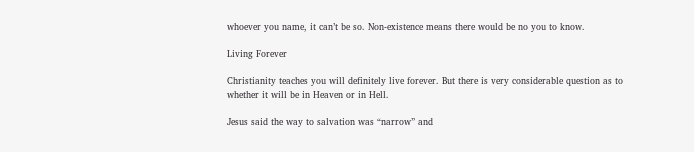whoever you name, it can’t be so. Non-existence means there would be no you to know.

Living Forever

Christianity teaches you will definitely live forever. But there is very considerable question as to whether it will be in Heaven or in Hell.

Jesus said the way to salvation was “narrow” and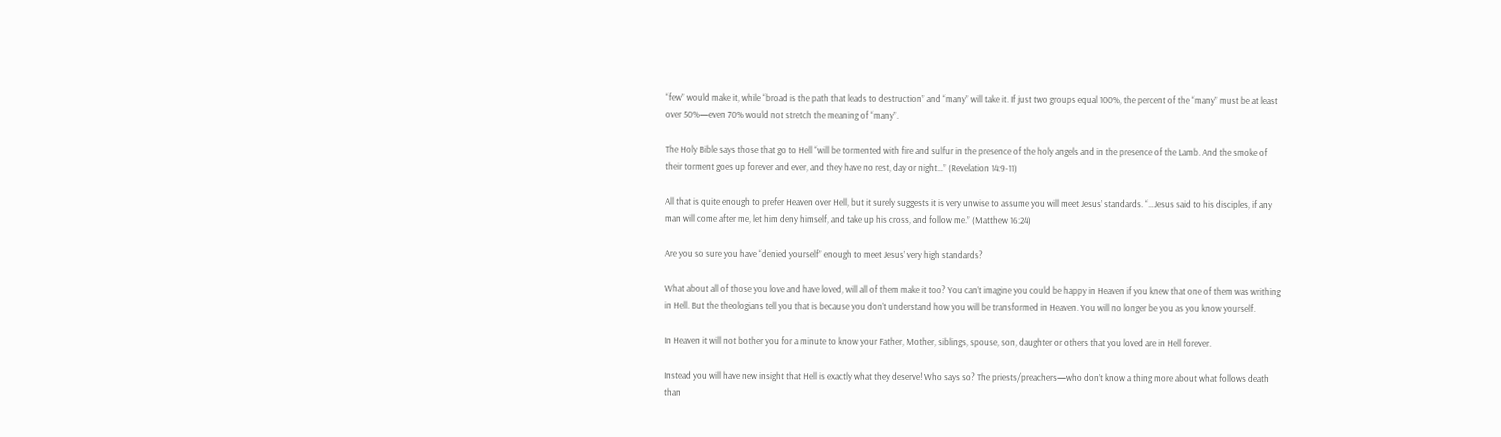“few” would make it, while “broad is the path that leads to destruction” and “many” will take it. If just two groups equal 100%, the percent of the “many” must be at least over 50%—even 70% would not stretch the meaning of “many”.

The Holy Bible says those that go to Hell “will be tormented with fire and sulfur in the presence of the holy angels and in the presence of the Lamb. And the smoke of their torment goes up forever and ever, and they have no rest, day or night…” (Revelation 14:9-11)

All that is quite enough to prefer Heaven over Hell, but it surely suggests it is very unwise to assume you will meet Jesus’ standards. “…Jesus said to his disciples, if any man will come after me, let him deny himself, and take up his cross, and follow me.” (Matthew 16:24)

Are you so sure you have “denied yourself” enough to meet Jesus’ very high standards?

What about all of those you love and have loved, will all of them make it too? You can’t imagine you could be happy in Heaven if you knew that one of them was writhing in Hell. But the theologians tell you that is because you don’t understand how you will be transformed in Heaven. You will no longer be you as you know yourself.

In Heaven it will not bother you for a minute to know your Father, Mother, siblings, spouse, son, daughter or others that you loved are in Hell forever.

Instead you will have new insight that Hell is exactly what they deserve! Who says so? The priests/preachers—who don’t know a thing more about what follows death than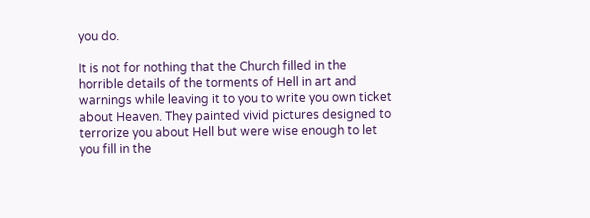you do.

It is not for nothing that the Church filled in the horrible details of the torments of Hell in art and warnings while leaving it to you to write you own ticket about Heaven. They painted vivid pictures designed to terrorize you about Hell but were wise enough to let you fill in the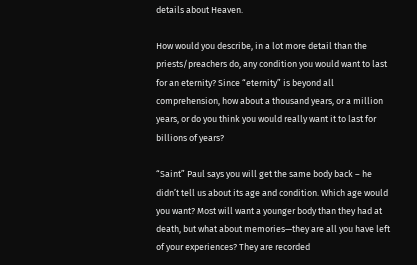details about Heaven.

How would you describe, in a lot more detail than the priests/preachers do, any condition you would want to last for an eternity? Since “eternity” is beyond all comprehension, how about a thousand years, or a million years, or do you think you would really want it to last for billions of years?

“Saint” Paul says you will get the same body back – he didn’t tell us about its age and condition. Which age would you want? Most will want a younger body than they had at death, but what about memories—they are all you have left of your experiences? They are recorded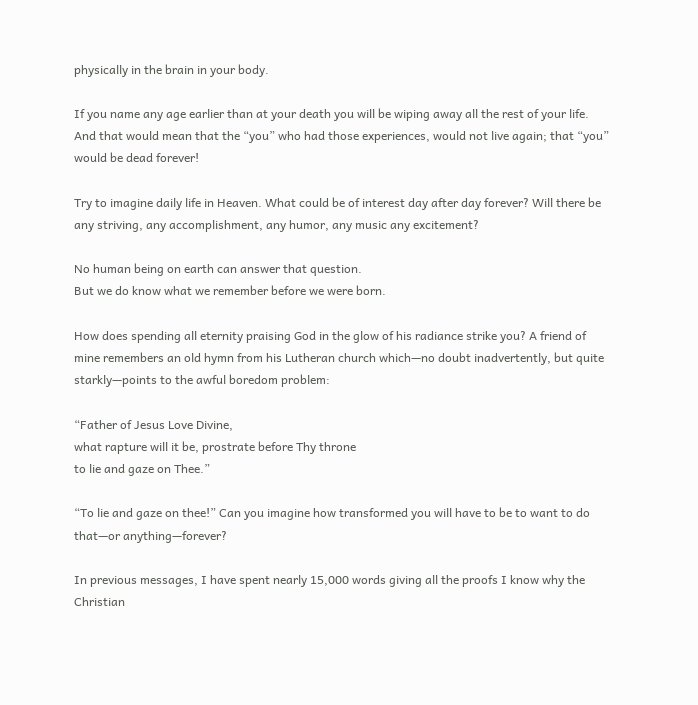physically in the brain in your body.

If you name any age earlier than at your death you will be wiping away all the rest of your life. And that would mean that the “you” who had those experiences, would not live again; that “you” would be dead forever!

Try to imagine daily life in Heaven. What could be of interest day after day forever? Will there be any striving, any accomplishment, any humor, any music any excitement?

No human being on earth can answer that question.
But we do know what we remember before we were born.

How does spending all eternity praising God in the glow of his radiance strike you? A friend of mine remembers an old hymn from his Lutheran church which—no doubt inadvertently, but quite starkly—points to the awful boredom problem:

“Father of Jesus Love Divine,
what rapture will it be, prostrate before Thy throne
to lie and gaze on Thee.”

“To lie and gaze on thee!” Can you imagine how transformed you will have to be to want to do that—or anything—forever?

In previous messages, I have spent nearly 15,000 words giving all the proofs I know why the Christian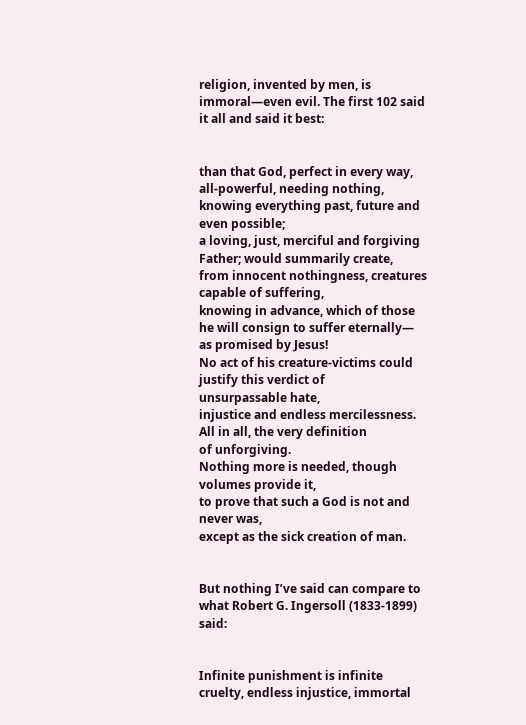religion, invented by men, is immoral—even evil. The first 102 said it all and said it best:


than that God, perfect in every way, all-powerful, needing nothing,
knowing everything past, future and even possible;
a loving, just, merciful and forgiving Father; would summarily create,
from innocent nothingness, creatures capable of suffering,
knowing in advance, which of those he will consign to suffer eternally— as promised by Jesus!
No act of his creature-victims could justify this verdict of
unsurpassable hate,
injustice and endless mercilessness. All in all, the very definition
of unforgiving.
Nothing more is needed, though volumes provide it,
to prove that such a God is not and never was,
except as the sick creation of man.


But nothing I’ve said can compare to what Robert G. Ingersoll (1833-1899) said:


Infinite punishment is infinite cruelty, endless injustice, immortal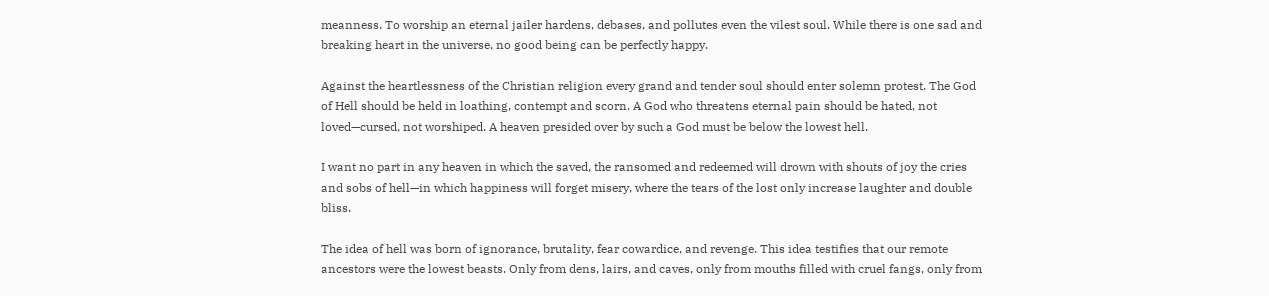meanness. To worship an eternal jailer hardens, debases, and pollutes even the vilest soul. While there is one sad and breaking heart in the universe, no good being can be perfectly happy.

Against the heartlessness of the Christian religion every grand and tender soul should enter solemn protest. The God of Hell should be held in loathing, contempt and scorn. A God who threatens eternal pain should be hated, not loved—cursed, not worshiped. A heaven presided over by such a God must be below the lowest hell.

I want no part in any heaven in which the saved, the ransomed and redeemed will drown with shouts of joy the cries and sobs of hell—in which happiness will forget misery, where the tears of the lost only increase laughter and double bliss.

The idea of hell was born of ignorance, brutality, fear cowardice, and revenge. This idea testifies that our remote ancestors were the lowest beasts. Only from dens, lairs, and caves, only from mouths filled with cruel fangs, only from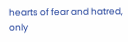hearts of fear and hatred, only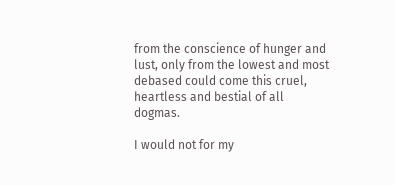from the conscience of hunger and lust, only from the lowest and most debased could come this cruel, heartless and bestial of all dogmas.

I would not for my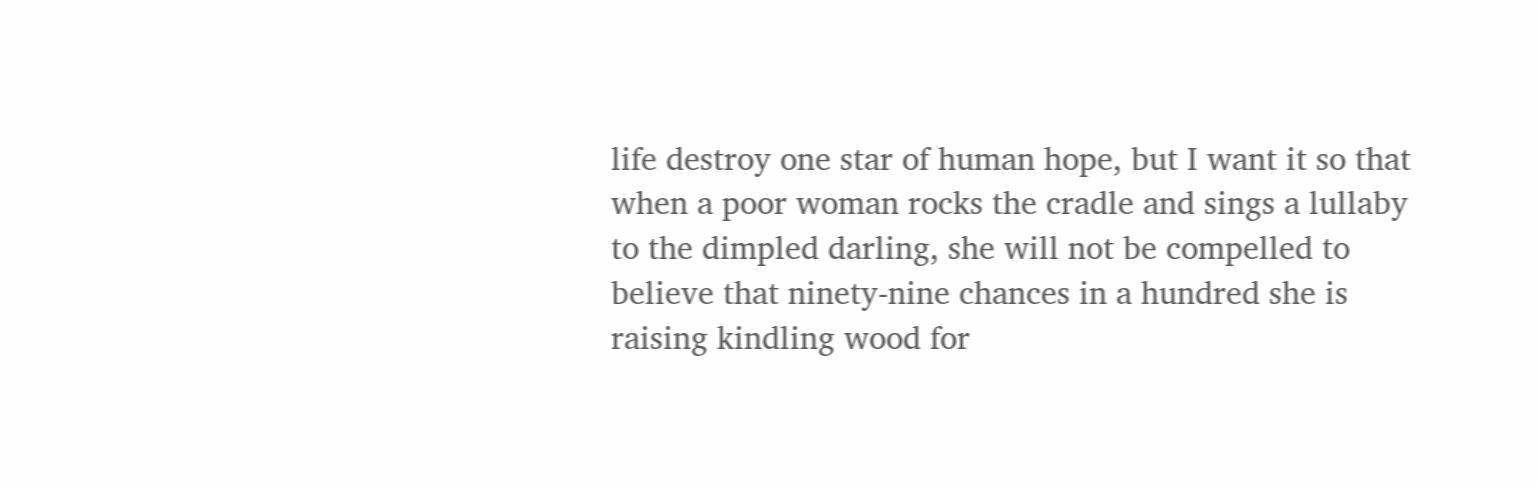life destroy one star of human hope, but I want it so that when a poor woman rocks the cradle and sings a lullaby to the dimpled darling, she will not be compelled to believe that ninety-nine chances in a hundred she is raising kindling wood for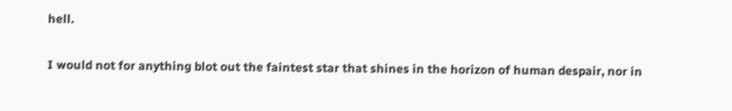hell.

I would not for anything blot out the faintest star that shines in the horizon of human despair, nor in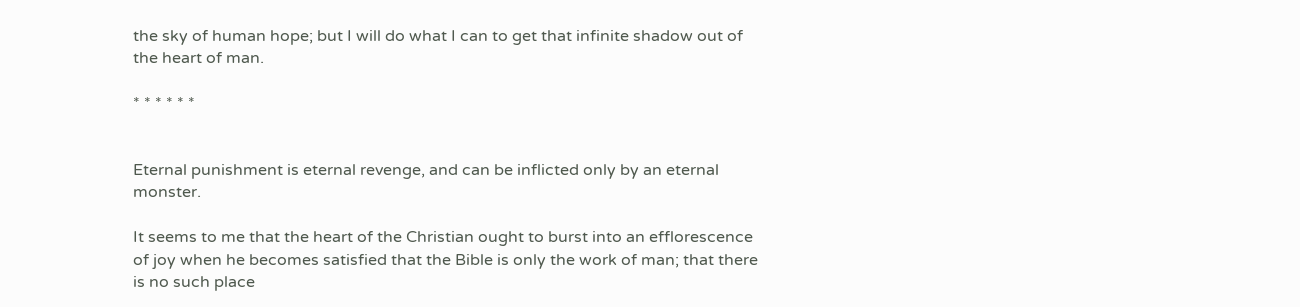the sky of human hope; but I will do what I can to get that infinite shadow out of the heart of man.

* * * * * *


Eternal punishment is eternal revenge, and can be inflicted only by an eternal monster.

It seems to me that the heart of the Christian ought to burst into an efflorescence of joy when he becomes satisfied that the Bible is only the work of man; that there is no such place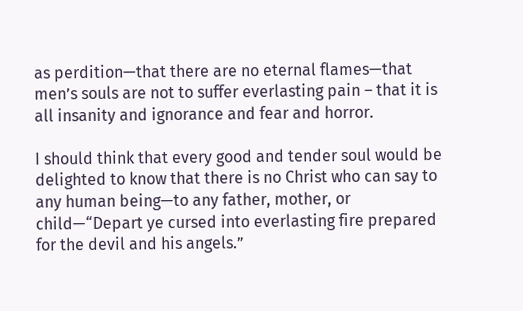as perdition—that there are no eternal flames—that men’s souls are not to suffer everlasting pain – that it is all insanity and ignorance and fear and horror.

I should think that every good and tender soul would be delighted to know that there is no Christ who can say to any human being—to any father, mother, or child—“Depart ye cursed into everlasting fire prepared for the devil and his angels.”